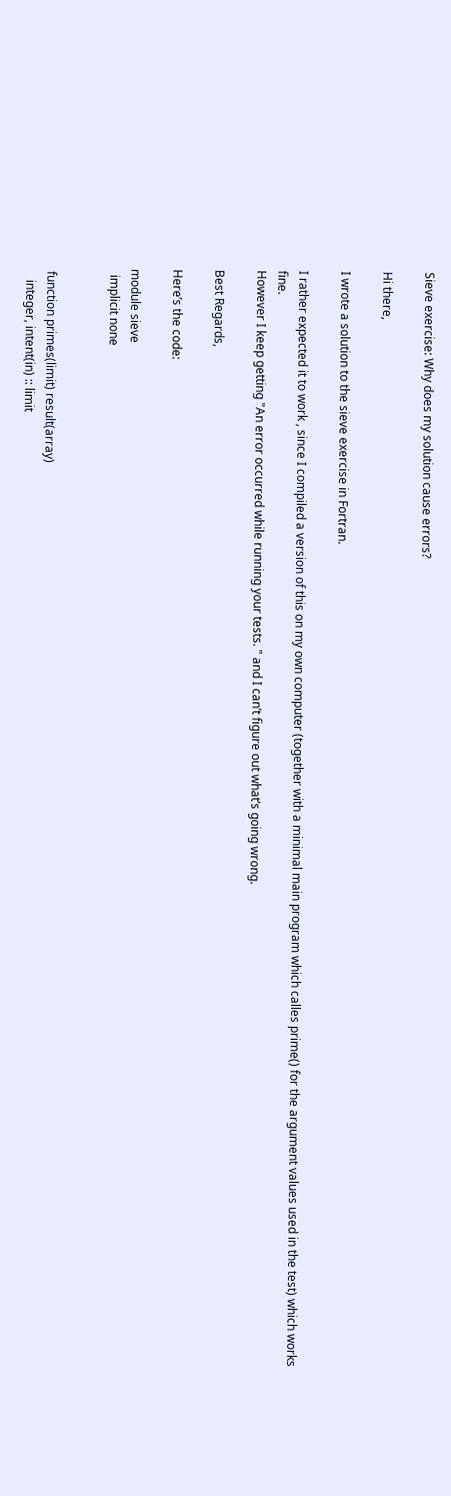Sieve exercise: Why does my solution cause errors?

Hi there,

I wrote a solution to the sieve exercise in Fortran.

I rather expected it to work , since I compiled a version of this on my own computer (together with a minimal main program which calles prime() for the argument values used in the test) which works fine.
However I keep getting "An error occurred while running your tests. " and I can’t figure out what’s going wrong.

Best Regards,

Here’s the code:

module sieve
  implicit none


 function primes(limit) result(array)
    integer, intent(in) :: limit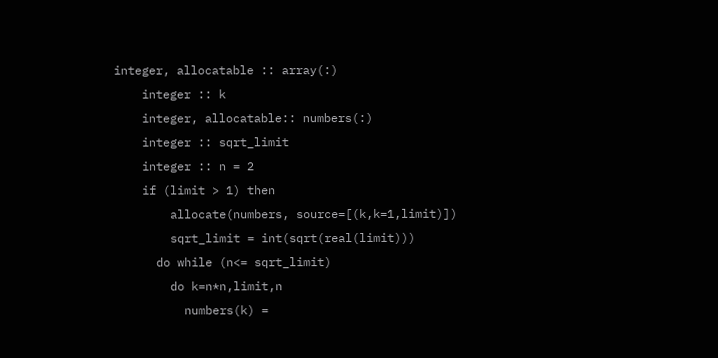integer, allocatable :: array(:)
    integer :: k
    integer, allocatable:: numbers(:)
    integer :: sqrt_limit
    integer :: n = 2
    if (limit > 1) then
        allocate(numbers, source=[(k,k=1,limit)])
        sqrt_limit = int(sqrt(real(limit)))
      do while (n<= sqrt_limit)
        do k=n*n,limit,n
          numbers(k) =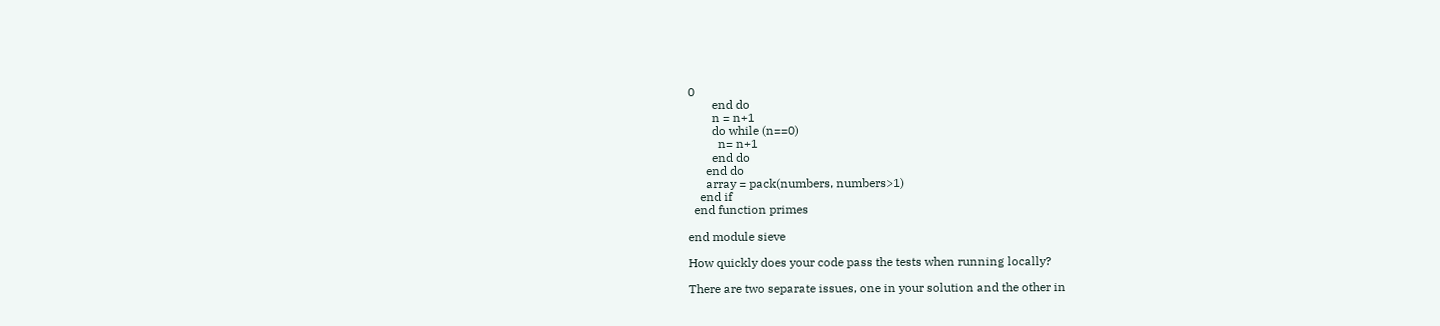0
        end do
        n = n+1
        do while (n==0)
          n= n+1
        end do
      end do
      array = pack(numbers, numbers>1)
    end if
  end function primes

end module sieve

How quickly does your code pass the tests when running locally?

There are two separate issues, one in your solution and the other in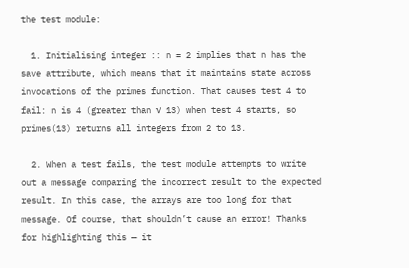the test module:

  1. Initialising integer :: n = 2 implies that n has the save attribute, which means that it maintains state across invocations of the primes function. That causes test 4 to fail: n is 4 (greater than √ 13) when test 4 starts, so primes(13) returns all integers from 2 to 13.

  2. When a test fails, the test module attempts to write out a message comparing the incorrect result to the expected result. In this case, the arrays are too long for that message. Of course, that shouldn’t cause an error! Thanks for highlighting this — it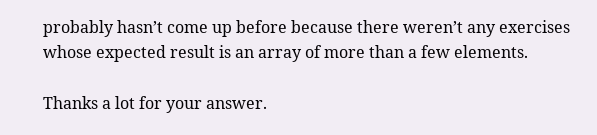probably hasn’t come up before because there weren’t any exercises whose expected result is an array of more than a few elements.

Thanks a lot for your answer.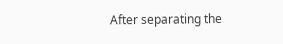After separating the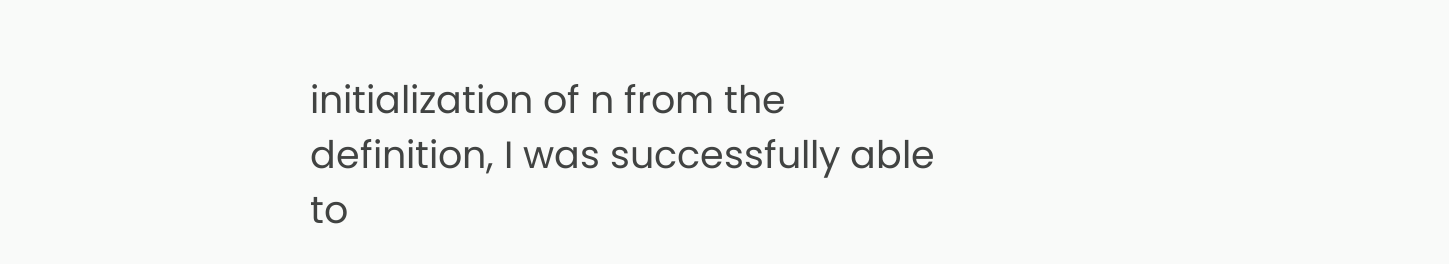initialization of n from the definition, I was successfully able to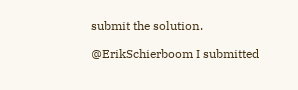submit the solution.

@ErikSchierboom I submitted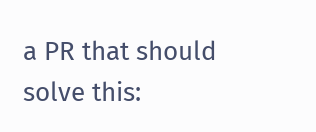a PR that should solve this: